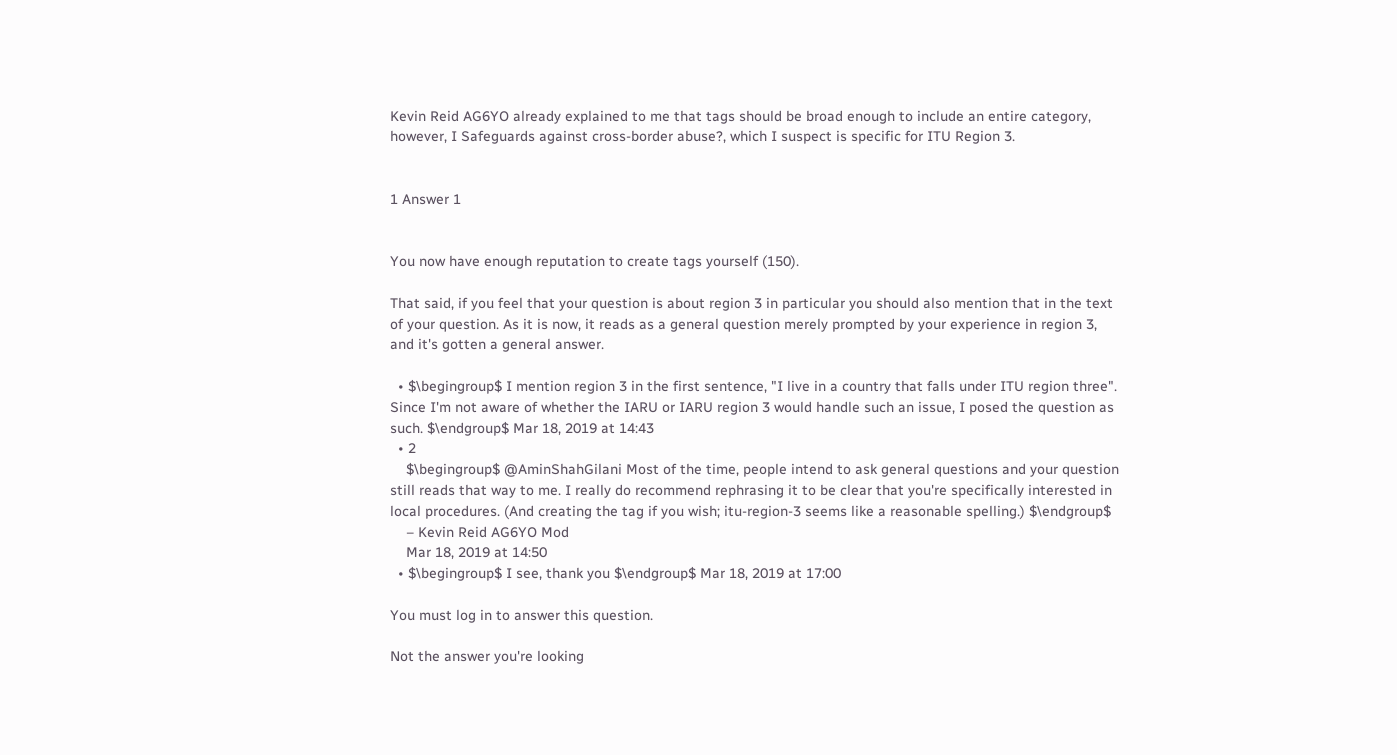Kevin Reid AG6YO already explained to me that tags should be broad enough to include an entire category, however, I Safeguards against cross-border abuse?, which I suspect is specific for ITU Region 3.


1 Answer 1


You now have enough reputation to create tags yourself (150).

That said, if you feel that your question is about region 3 in particular you should also mention that in the text of your question. As it is now, it reads as a general question merely prompted by your experience in region 3, and it's gotten a general answer.

  • $\begingroup$ I mention region 3 in the first sentence, "I live in a country that falls under ITU region three". Since I'm not aware of whether the IARU or IARU region 3 would handle such an issue, I posed the question as such. $\endgroup$ Mar 18, 2019 at 14:43
  • 2
    $\begingroup$ @AminShahGilani Most of the time, people intend to ask general questions and your question still reads that way to me. I really do recommend rephrasing it to be clear that you're specifically interested in local procedures. (And creating the tag if you wish; itu-region-3 seems like a reasonable spelling.) $\endgroup$
    – Kevin Reid AG6YO Mod
    Mar 18, 2019 at 14:50
  • $\begingroup$ I see, thank you $\endgroup$ Mar 18, 2019 at 17:00

You must log in to answer this question.

Not the answer you're looking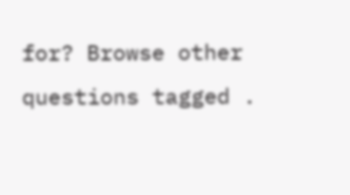for? Browse other questions tagged .